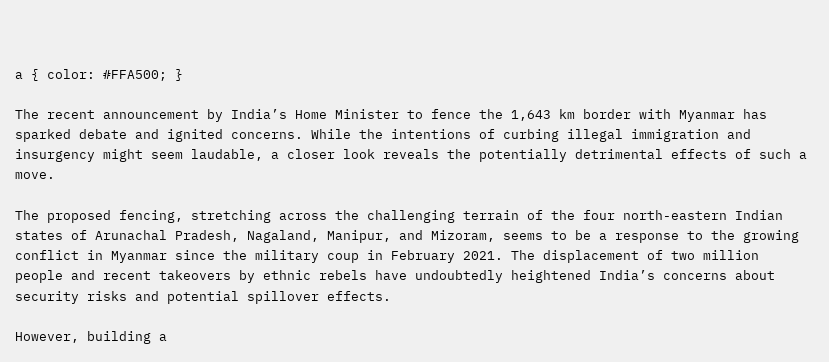a { color: #FFA500; }

The recent announcement by India’s Home Minister to fence the 1,643 km border with Myanmar has sparked debate and ignited concerns. While the intentions of curbing illegal immigration and insurgency might seem laudable, a closer look reveals the potentially detrimental effects of such a move.

The proposed fencing, stretching across the challenging terrain of the four north-eastern Indian states of Arunachal Pradesh, Nagaland, Manipur, and Mizoram, seems to be a response to the growing conflict in Myanmar since the military coup in February 2021. The displacement of two million people and recent takeovers by ethnic rebels have undoubtedly heightened India’s concerns about security risks and potential spillover effects.

However, building a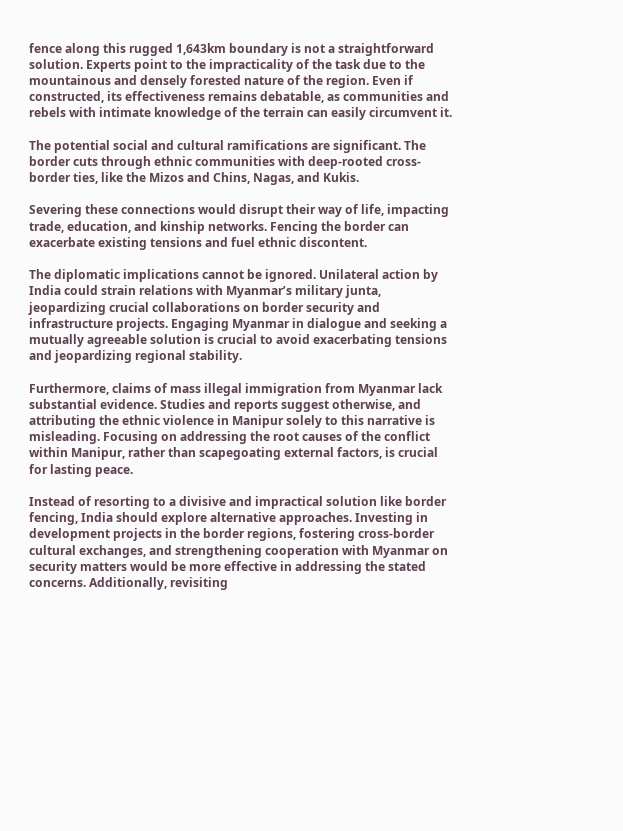fence along this rugged 1,643km boundary is not a straightforward solution. Experts point to the impracticality of the task due to the mountainous and densely forested nature of the region. Even if constructed, its effectiveness remains debatable, as communities and rebels with intimate knowledge of the terrain can easily circumvent it.

The potential social and cultural ramifications are significant. The border cuts through ethnic communities with deep-rooted cross-border ties, like the Mizos and Chins, Nagas, and Kukis.

Severing these connections would disrupt their way of life, impacting trade, education, and kinship networks. Fencing the border can exacerbate existing tensions and fuel ethnic discontent.

The diplomatic implications cannot be ignored. Unilateral action by India could strain relations with Myanmar’s military junta, jeopardizing crucial collaborations on border security and infrastructure projects. Engaging Myanmar in dialogue and seeking a mutually agreeable solution is crucial to avoid exacerbating tensions and jeopardizing regional stability.

Furthermore, claims of mass illegal immigration from Myanmar lack substantial evidence. Studies and reports suggest otherwise, and attributing the ethnic violence in Manipur solely to this narrative is misleading. Focusing on addressing the root causes of the conflict within Manipur, rather than scapegoating external factors, is crucial for lasting peace.

Instead of resorting to a divisive and impractical solution like border fencing, India should explore alternative approaches. Investing in development projects in the border regions, fostering cross-border cultural exchanges, and strengthening cooperation with Myanmar on security matters would be more effective in addressing the stated concerns. Additionally, revisiting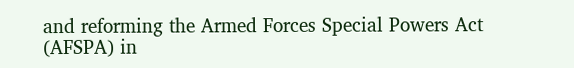and reforming the Armed Forces Special Powers Act (AFSPA) in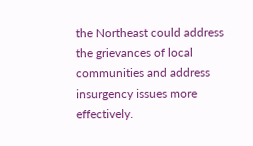the Northeast could address the grievances of local communities and address insurgency issues more effectively.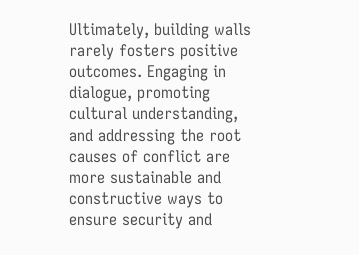Ultimately, building walls rarely fosters positive outcomes. Engaging in dialogue, promoting cultural understanding, and addressing the root causes of conflict are more sustainable and constructive ways to ensure security and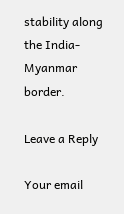stability along the India-Myanmar border.

Leave a Reply

Your email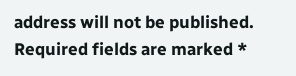address will not be published. Required fields are marked *